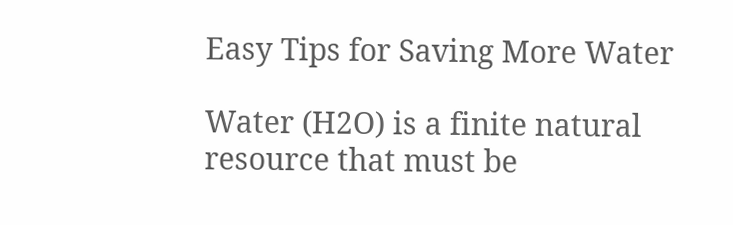Easy Tips for Saving More Water

Water (H2O) is a finite natural resource that must be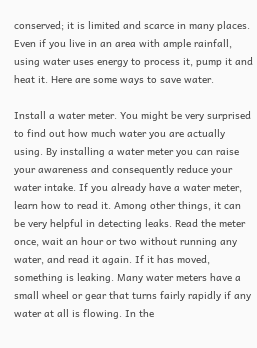conserved; it is limited and scarce in many places. Even if you live in an area with ample rainfall, using water uses energy to process it, pump it and heat it. Here are some ways to save water.

Install a water meter. You might be very surprised to find out how much water you are actually using. By installing a water meter you can raise your awareness and consequently reduce your water intake. If you already have a water meter, learn how to read it. Among other things, it can be very helpful in detecting leaks. Read the meter once, wait an hour or two without running any water, and read it again. If it has moved, something is leaking. Many water meters have a small wheel or gear that turns fairly rapidly if any water at all is flowing. In the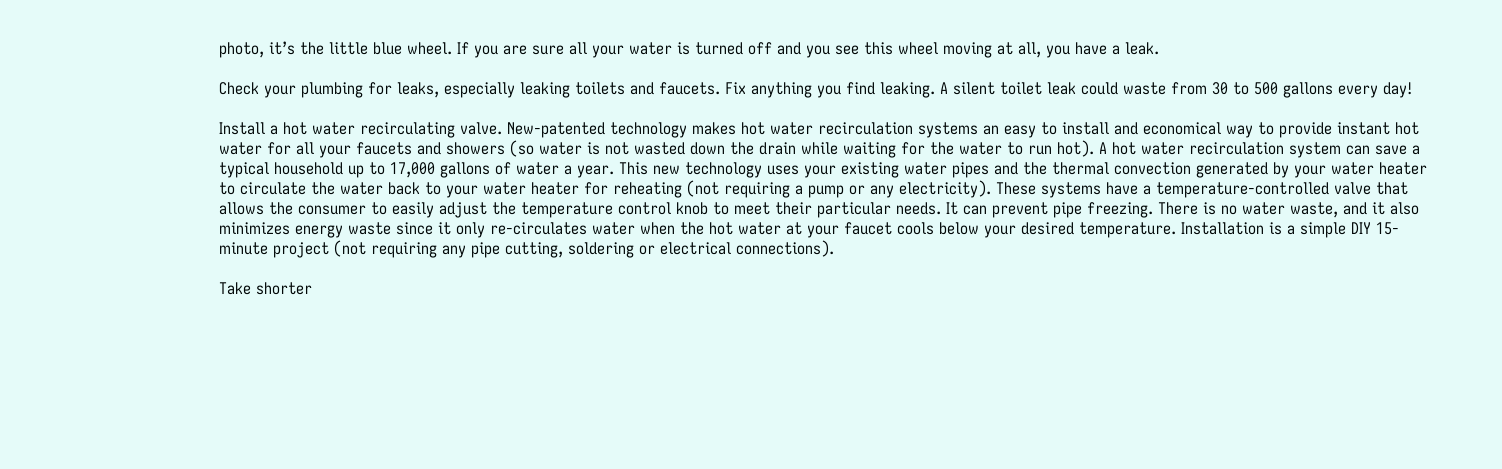photo, it’s the little blue wheel. If you are sure all your water is turned off and you see this wheel moving at all, you have a leak.

Check your plumbing for leaks, especially leaking toilets and faucets. Fix anything you find leaking. A silent toilet leak could waste from 30 to 500 gallons every day!

Install a hot water recirculating valve. New-patented technology makes hot water recirculation systems an easy to install and economical way to provide instant hot water for all your faucets and showers (so water is not wasted down the drain while waiting for the water to run hot). A hot water recirculation system can save a  typical household up to 17,000 gallons of water a year. This new technology uses your existing water pipes and the thermal convection generated by your water heater to circulate the water back to your water heater for reheating (not requiring a pump or any electricity). These systems have a temperature-controlled valve that allows the consumer to easily adjust the temperature control knob to meet their particular needs. It can prevent pipe freezing. There is no water waste, and it also minimizes energy waste since it only re-circulates water when the hot water at your faucet cools below your desired temperature. Installation is a simple DIY 15-minute project (not requiring any pipe cutting, soldering or electrical connections).

Take shorter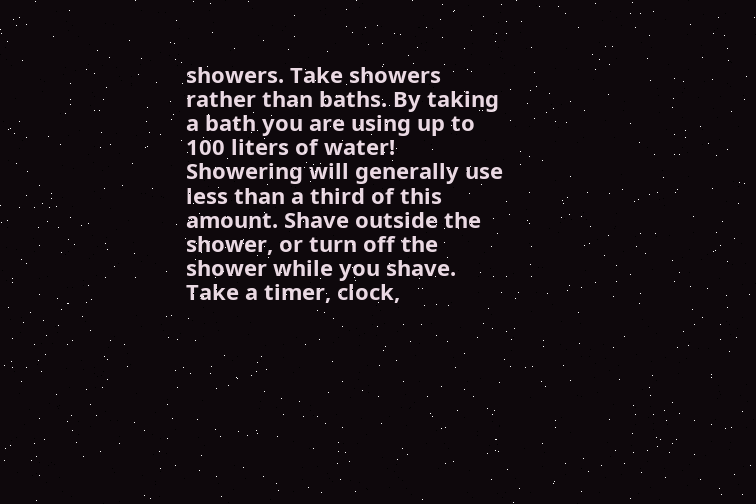showers. Take showers rather than baths. By taking a bath you are using up to 100 liters of water! Showering will generally use less than a third of this amount. Shave outside the shower, or turn off the shower while you shave. Take a timer, clock,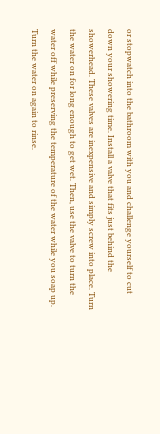or stopwatch into the bathroom with you and challenge yourself to cut down your showering time. Install a valve that fits just behind the showerhead. These valves are inexpensive and simply screw into place. Turn the water on for long enough to get wet. Then, use the valve to turn the water off while preserving the temperature of the water while you soap up. Turn the water on again to rinse.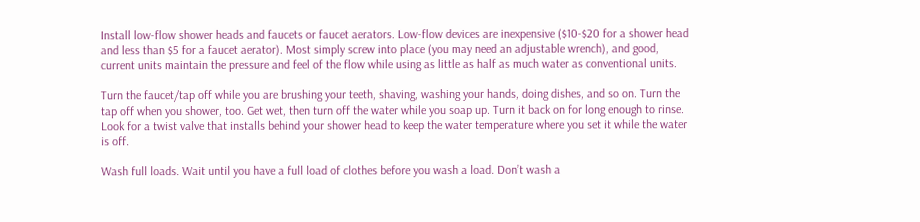Install low-flow shower heads and faucets or faucet aerators. Low-flow devices are inexpensive ($10-$20 for a shower head and less than $5 for a faucet aerator). Most simply screw into place (you may need an adjustable wrench), and good, current units maintain the pressure and feel of the flow while using as little as half as much water as conventional units.

Turn the faucet/tap off while you are brushing your teeth, shaving, washing your hands, doing dishes, and so on. Turn the tap off when you shower, too. Get wet, then turn off the water while you soap up. Turn it back on for long enough to rinse. Look for a twist valve that installs behind your shower head to keep the water temperature where you set it while the water is off.

Wash full loads. Wait until you have a full load of clothes before you wash a load. Don’t wash a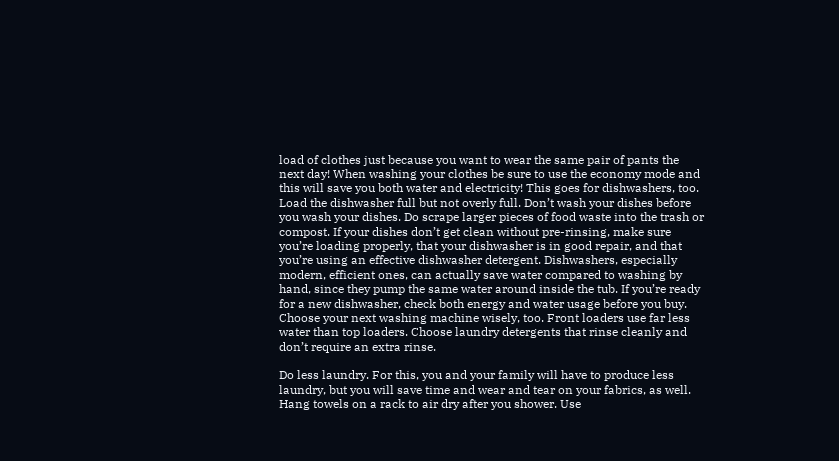load of clothes just because you want to wear the same pair of pants the next day! When washing your clothes be sure to use the economy mode and this will save you both water and electricity! This goes for dishwashers, too. Load the dishwasher full but not overly full. Don’t wash your dishes before you wash your dishes. Do scrape larger pieces of food waste into the trash or compost. If your dishes don’t get clean without pre-rinsing, make sure you’re loading properly, that your dishwasher is in good repair, and that you’re using an effective dishwasher detergent. Dishwashers, especially modern, efficient ones, can actually save water compared to washing by hand, since they pump the same water around inside the tub. If you’re ready for a new dishwasher, check both energy and water usage before you buy. Choose your next washing machine wisely, too. Front loaders use far less water than top loaders. Choose laundry detergents that rinse cleanly and don’t require an extra rinse.

Do less laundry. For this, you and your family will have to produce less laundry, but you will save time and wear and tear on your fabrics, as well. Hang towels on a rack to air dry after you shower. Use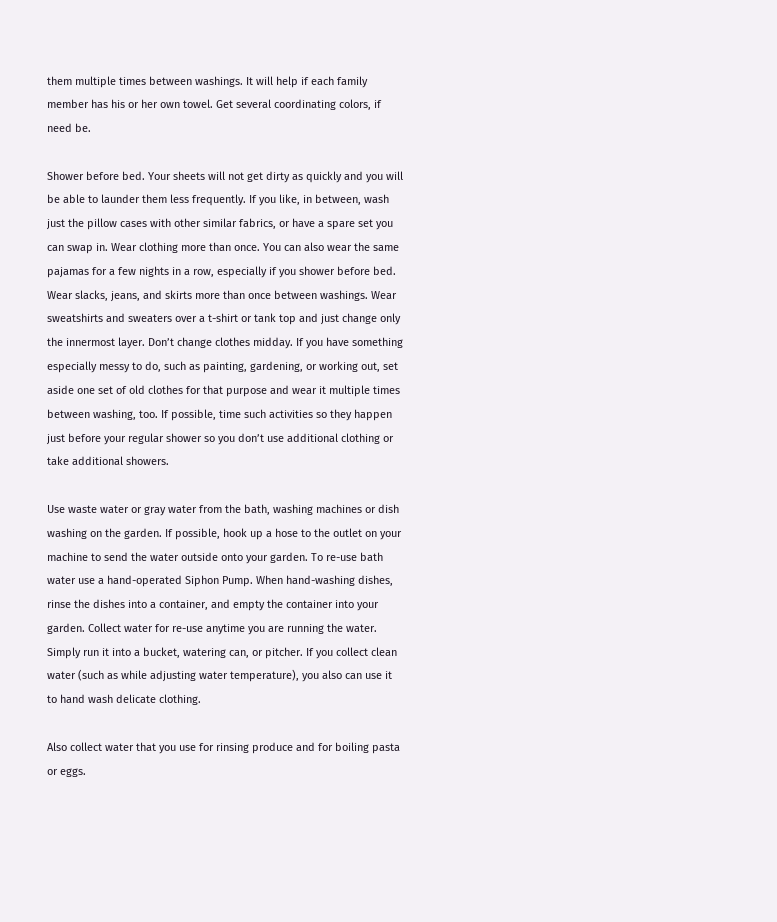them multiple times between washings. It will help if each family member has his or her own towel. Get several coordinating colors, if need be.

Shower before bed. Your sheets will not get dirty as quickly and you will be able to launder them less frequently. If you like, in between, wash just the pillow cases with other similar fabrics, or have a spare set you can swap in. Wear clothing more than once. You can also wear the same pajamas for a few nights in a row, especially if you shower before bed. Wear slacks, jeans, and skirts more than once between washings. Wear sweatshirts and sweaters over a t-shirt or tank top and just change only the innermost layer. Don’t change clothes midday. If you have something especially messy to do, such as painting, gardening, or working out, set aside one set of old clothes for that purpose and wear it multiple times between washing, too. If possible, time such activities so they happen just before your regular shower so you don’t use additional clothing or take additional showers.

Use waste water or gray water from the bath, washing machines or dish washing on the garden. If possible, hook up a hose to the outlet on your machine to send the water outside onto your garden. To re-use bath water use a hand-operated Siphon Pump. When hand-washing dishes, rinse the dishes into a container, and empty the container into your garden. Collect water for re-use anytime you are running the water. Simply run it into a bucket, watering can, or pitcher. If you collect clean water (such as while adjusting water temperature), you also can use it to hand wash delicate clothing.

Also collect water that you use for rinsing produce and for boiling pasta or eggs.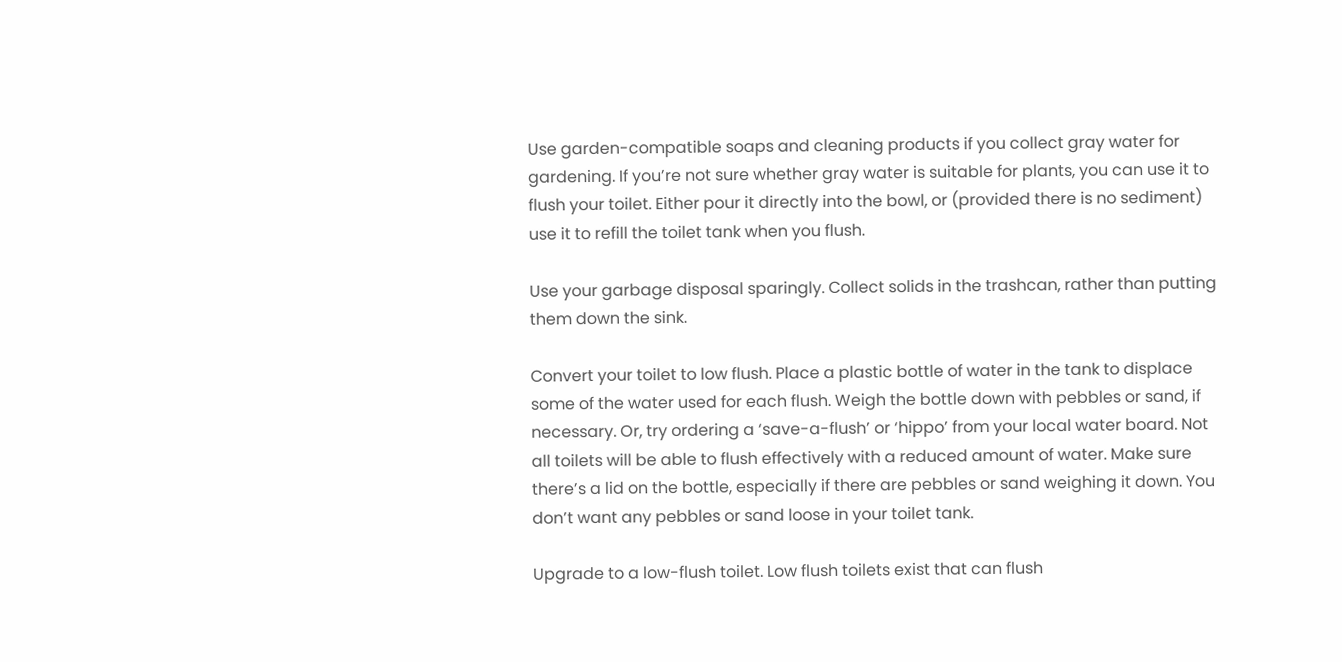Use garden-compatible soaps and cleaning products if you collect gray water for gardening. If you’re not sure whether gray water is suitable for plants, you can use it to flush your toilet. Either pour it directly into the bowl, or (provided there is no sediment) use it to refill the toilet tank when you flush.

Use your garbage disposal sparingly. Collect solids in the trashcan, rather than putting them down the sink.

Convert your toilet to low flush. Place a plastic bottle of water in the tank to displace some of the water used for each flush. Weigh the bottle down with pebbles or sand, if necessary. Or, try ordering a ‘save-a-flush’ or ‘hippo’ from your local water board. Not all toilets will be able to flush effectively with a reduced amount of water. Make sure there’s a lid on the bottle, especially if there are pebbles or sand weighing it down. You don’t want any pebbles or sand loose in your toilet tank.

Upgrade to a low-flush toilet. Low flush toilets exist that can flush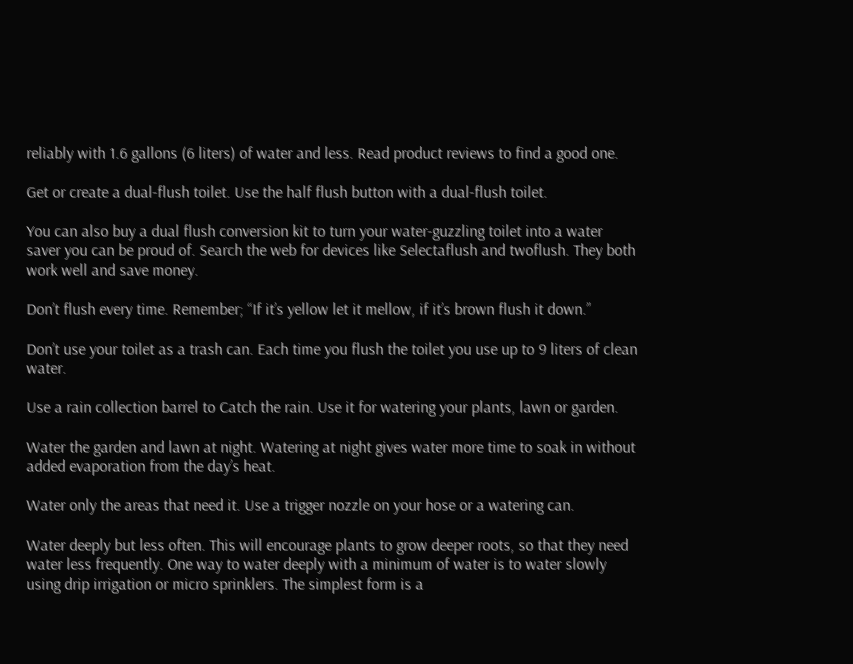reliably with 1.6 gallons (6 liters) of water and less. Read product reviews to find a good one.

Get or create a dual-flush toilet. Use the half flush button with a dual-flush toilet.

You can also buy a dual flush conversion kit to turn your water-guzzling toilet into a water saver you can be proud of. Search the web for devices like Selectaflush and twoflush. They both work well and save money.

Don’t flush every time. Remember; “If it’s yellow let it mellow, if it’s brown flush it down.”

Don’t use your toilet as a trash can. Each time you flush the toilet you use up to 9 liters of clean water.

Use a rain collection barrel to Catch the rain. Use it for watering your plants, lawn or garden.

Water the garden and lawn at night. Watering at night gives water more time to soak in without added evaporation from the day’s heat.

Water only the areas that need it. Use a trigger nozzle on your hose or a watering can.

Water deeply but less often. This will encourage plants to grow deeper roots, so that they need water less frequently. One way to water deeply with a minimum of water is to water slowly using drip irrigation or micro sprinklers. The simplest form is a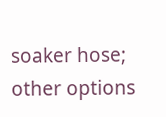soaker hose; other options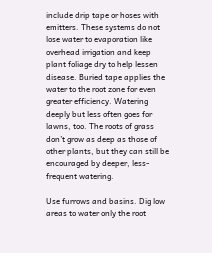include drip tape or hoses with emitters. These systems do not lose water to evaporation like overhead irrigation and keep plant foliage dry to help lessen disease. Buried tape applies the water to the root zone for even greater efficiency. Watering deeply but less often goes for lawns, too. The roots of grass don’t grow as deep as those of other plants, but they can still be encouraged by deeper, less-frequent watering.

Use furrows and basins. Dig low areas to water only the root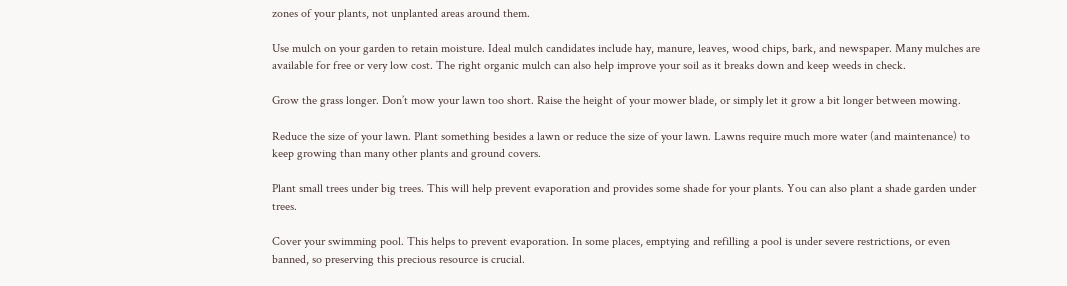zones of your plants, not unplanted areas around them.

Use mulch on your garden to retain moisture. Ideal mulch candidates include hay, manure, leaves, wood chips, bark, and newspaper. Many mulches are available for free or very low cost. The right organic mulch can also help improve your soil as it breaks down and keep weeds in check.

Grow the grass longer. Don’t mow your lawn too short. Raise the height of your mower blade, or simply let it grow a bit longer between mowing.

Reduce the size of your lawn. Plant something besides a lawn or reduce the size of your lawn. Lawns require much more water (and maintenance) to keep growing than many other plants and ground covers.

Plant small trees under big trees. This will help prevent evaporation and provides some shade for your plants. You can also plant a shade garden under trees.

Cover your swimming pool. This helps to prevent evaporation. In some places, emptying and refilling a pool is under severe restrictions, or even banned, so preserving this precious resource is crucial.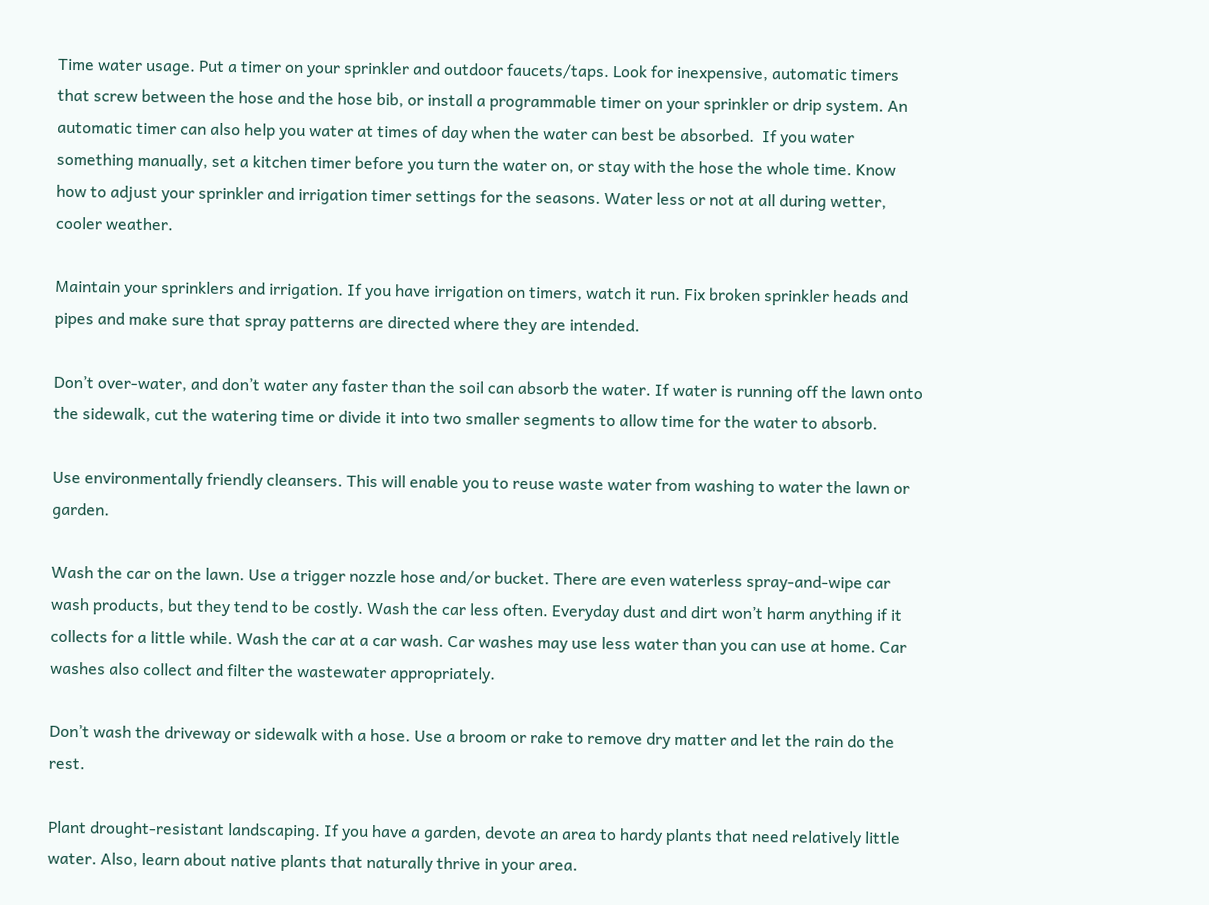Time water usage. Put a timer on your sprinkler and outdoor faucets/taps. Look for inexpensive, automatic timers that screw between the hose and the hose bib, or install a programmable timer on your sprinkler or drip system. An automatic timer can also help you water at times of day when the water can best be absorbed.  If you water something manually, set a kitchen timer before you turn the water on, or stay with the hose the whole time. Know how to adjust your sprinkler and irrigation timer settings for the seasons. Water less or not at all during wetter, cooler weather.

Maintain your sprinklers and irrigation. If you have irrigation on timers, watch it run. Fix broken sprinkler heads and pipes and make sure that spray patterns are directed where they are intended.

Don’t over-water, and don’t water any faster than the soil can absorb the water. If water is running off the lawn onto the sidewalk, cut the watering time or divide it into two smaller segments to allow time for the water to absorb.

Use environmentally friendly cleansers. This will enable you to reuse waste water from washing to water the lawn or garden.

Wash the car on the lawn. Use a trigger nozzle hose and/or bucket. There are even waterless spray-and-wipe car wash products, but they tend to be costly. Wash the car less often. Everyday dust and dirt won’t harm anything if it collects for a little while. Wash the car at a car wash. Car washes may use less water than you can use at home. Car washes also collect and filter the wastewater appropriately.

Don’t wash the driveway or sidewalk with a hose. Use a broom or rake to remove dry matter and let the rain do the rest.

Plant drought-resistant landscaping. If you have a garden, devote an area to hardy plants that need relatively little water. Also, learn about native plants that naturally thrive in your area.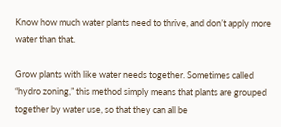Know how much water plants need to thrive, and don’t apply more water than that.

Grow plants with like water needs together. Sometimes called “hydro zoning,” this method simply means that plants are grouped together by water use, so that they can all be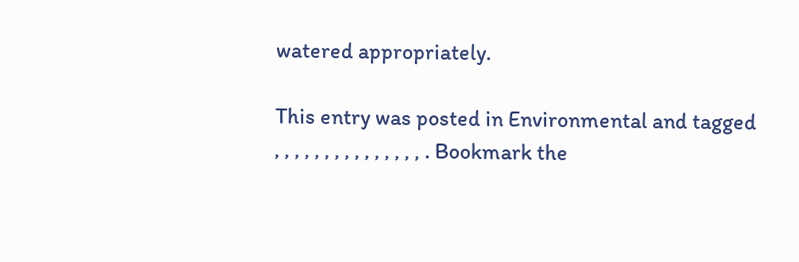watered appropriately.

This entry was posted in Environmental and tagged , , , , , , , , , , , , , , , . Bookmark the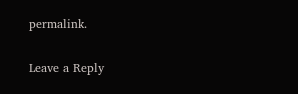permalink.

Leave a Reply